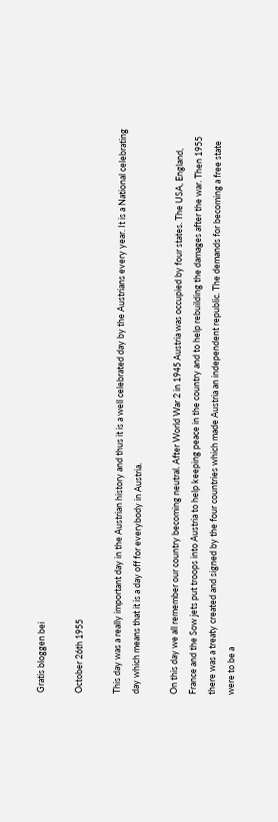Gratis bloggen bei

October 26th 1955

This day was a really important day in the Austrian history and thus it is a well celebrated day by the Austrians every year. It is a National celebrating day which means that it is a day off for everybody in Austria.

On this day we all remember our country becoming neutral. After World War 2 in 1945 Austria was occupied by four states. The USA, England, France and the Sow jets put troops into Austria to help keeping peace in the country and to help rebuilding the damages after the war. Then 1955 there was a treaty created and signed by the four countries which made Austria an independent republic. The demands for becoming a free state were to be a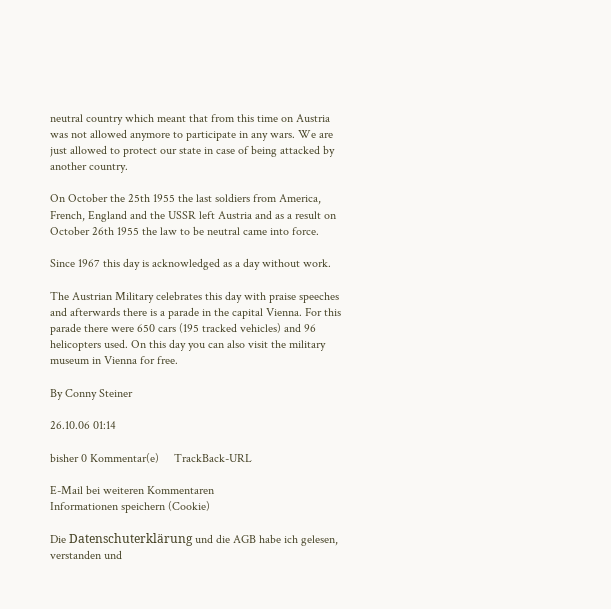neutral country which meant that from this time on Austria was not allowed anymore to participate in any wars. We are just allowed to protect our state in case of being attacked by another country.

On October the 25th 1955 the last soldiers from America, French, England and the USSR left Austria and as a result on October 26th 1955 the law to be neutral came into force.

Since 1967 this day is acknowledged as a day without work.

The Austrian Military celebrates this day with praise speeches and afterwards there is a parade in the capital Vienna. For this parade there were 650 cars (195 tracked vehicles) and 96 helicopters used. On this day you can also visit the military museum in Vienna for free.

By Conny Steiner

26.10.06 01:14

bisher 0 Kommentar(e)     TrackBack-URL

E-Mail bei weiteren Kommentaren
Informationen speichern (Cookie)

Die Datenschuterklärung und die AGB habe ich gelesen, verstanden und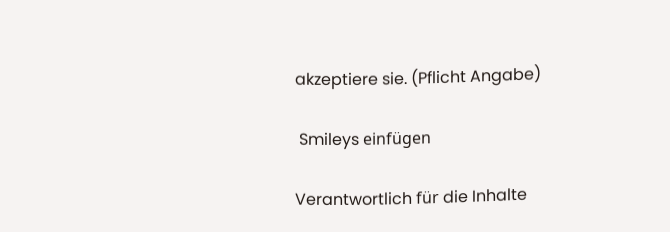akzeptiere sie. (Pflicht Angabe)

 Smileys einfügen

Verantwortlich für die Inhalte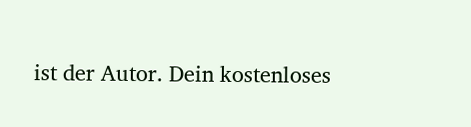ist der Autor. Dein kostenloses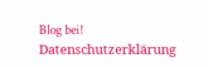Blog bei! Datenschutzerklärung